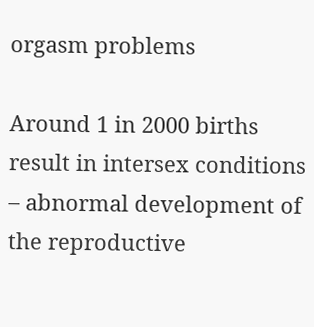orgasm problems

Around 1 in 2000 births result in intersex conditions – abnormal development of the reproductive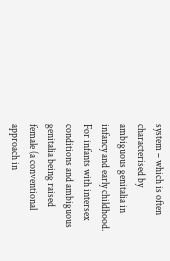system – which is often characterised by ambiguous genitalia in infancy and early childhood. For infants with intersex conditions and ambiguous genitalia being raised female (a conventional approach in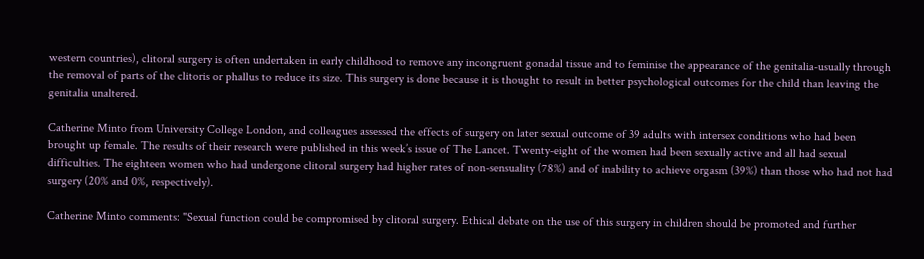western countries), clitoral surgery is often undertaken in early childhood to remove any incongruent gonadal tissue and to feminise the appearance of the genitalia-usually through the removal of parts of the clitoris or phallus to reduce its size. This surgery is done because it is thought to result in better psychological outcomes for the child than leaving the genitalia unaltered.

Catherine Minto from University College London, and colleagues assessed the effects of surgery on later sexual outcome of 39 adults with intersex conditions who had been brought up female. The results of their research were published in this week’s issue of The Lancet. Twenty-eight of the women had been sexually active and all had sexual difficulties. The eighteen women who had undergone clitoral surgery had higher rates of non-sensuality (78%) and of inability to achieve orgasm (39%) than those who had not had surgery (20% and 0%, respectively).

Catherine Minto comments: "Sexual function could be compromised by clitoral surgery. Ethical debate on the use of this surgery in children should be promoted and further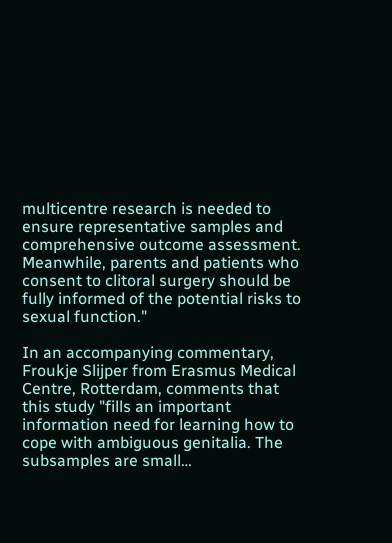multicentre research is needed to ensure representative samples and comprehensive outcome assessment. Meanwhile, parents and patients who consent to clitoral surgery should be fully informed of the potential risks to sexual function."

In an accompanying commentary, Froukje Slijper from Erasmus Medical Centre, Rotterdam, comments that this study "fills an important information need for learning how to cope with ambiguous genitalia. The subsamples are small…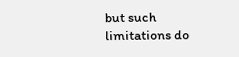but such limitations do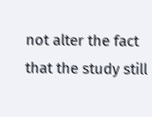not alter the fact that the study still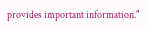provides important information."